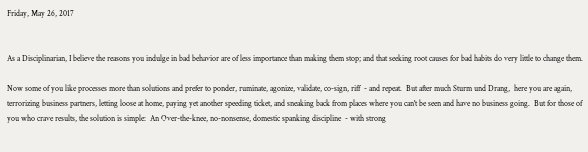Friday, May 26, 2017


As a Disciplinarian, I believe the reasons you indulge in bad behavior are of less importance than making them stop; and that seeking root causes for bad habits do very little to change them.

Now some of you like processes more than solutions and prefer to ponder, ruminate, agonize, validate, co-sign, riff  - and repeat.  But after much Sturm und Drang,  here you are again, terrorizing business partners, letting loose at home, paying yet another speeding ticket, and sneaking back from places where you can't be seen and have no business going.  But for those of you who crave results, the solution is simple:  An Over-the-knee, no-nonsense, domestic spanking discipline  - with strong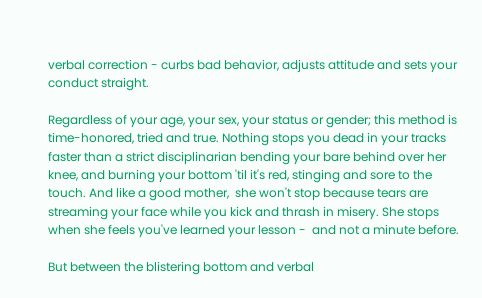verbal correction - curbs bad behavior, adjusts attitude and sets your conduct straight.

Regardless of your age, your sex, your status or gender; this method is time-honored, tried and true. Nothing stops you dead in your tracks faster than a strict disciplinarian bending your bare behind over her knee, and burning your bottom 'til it's red, stinging and sore to the touch. And like a good mother,  she won't stop because tears are streaming your face while you kick and thrash in misery. She stops when she feels you've learned your lesson -  and not a minute before.

But between the blistering bottom and verbal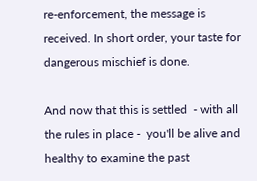re-enforcement, the message is received. In short order, your taste for dangerous mischief is done.

And now that this is settled  - with all the rules in place -  you'll be alive and healthy to examine the past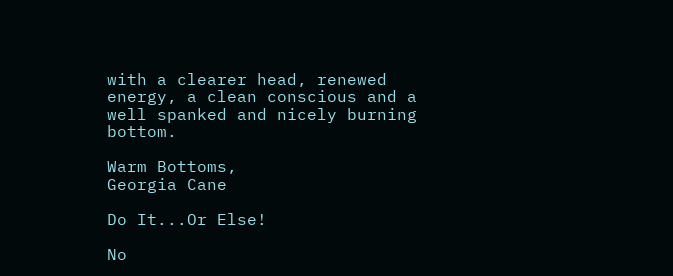with a clearer head, renewed energy, a clean conscious and a well spanked and nicely burning bottom.

Warm Bottoms,
Georgia Cane

Do It...Or Else!

No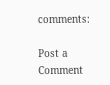comments:

Post a Comment